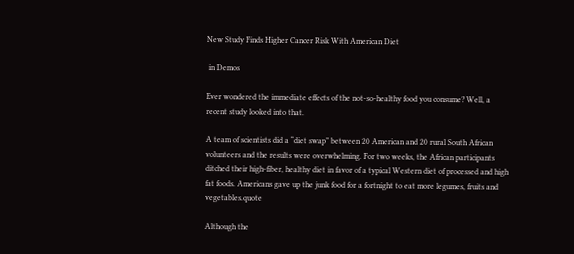New Study Finds Higher Cancer Risk With American Diet

 in Demos

Ever wondered the immediate effects of the not-so-healthy food you consume? Well, a recent study looked into that.

A team of scientists did a “diet swap” between 20 American and 20 rural South African volunteers and the results were overwhelming. For two weeks, the African participants ditched their high-fiber, healthy diet in favor of a typical Western diet of processed and high fat foods. Americans gave up the junk food for a fortnight to eat more legumes, fruits and vegetables.quote

Although the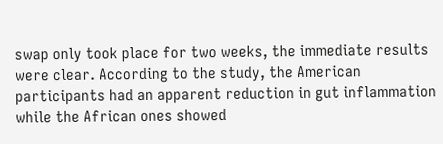swap only took place for two weeks, the immediate results were clear. According to the study, the American participants had an apparent reduction in gut inflammation while the African ones showed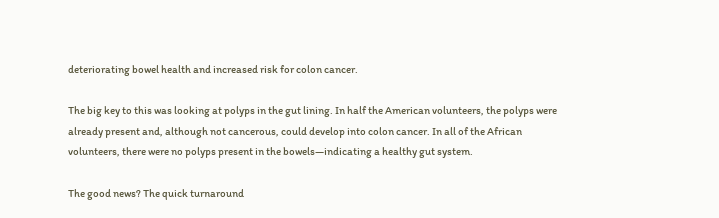deteriorating bowel health and increased risk for colon cancer.

The big key to this was looking at polyps in the gut lining. In half the American volunteers, the polyps were already present and, although not cancerous, could develop into colon cancer. In all of the African volunteers, there were no polyps present in the bowels—indicating a healthy gut system.

The good news? The quick turnaround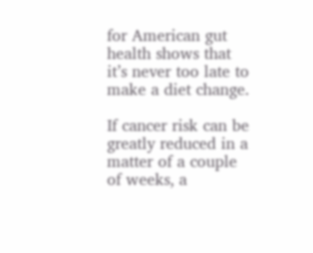for American gut health shows that it’s never too late to make a diet change.

If cancer risk can be greatly reduced in a matter of a couple of weeks, a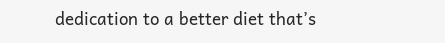dedication to a better diet that’s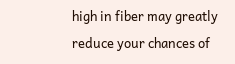high in fiber may greatly reduce your chances of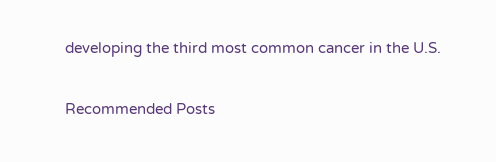developing the third most common cancer in the U.S.

Recommended Posts